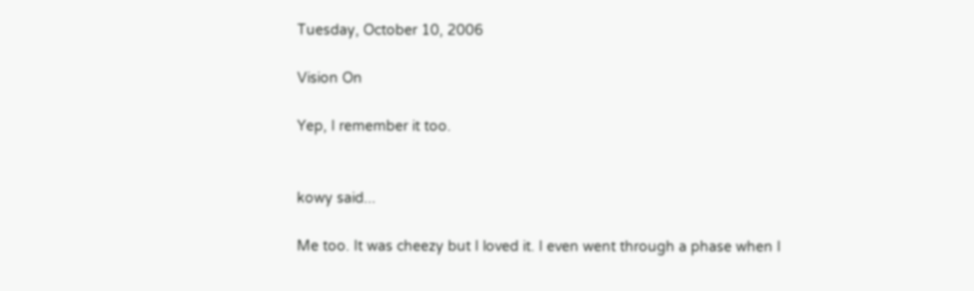Tuesday, October 10, 2006

Vision On

Yep, I remember it too.


kowy said...

Me too. It was cheezy but I loved it. I even went through a phase when I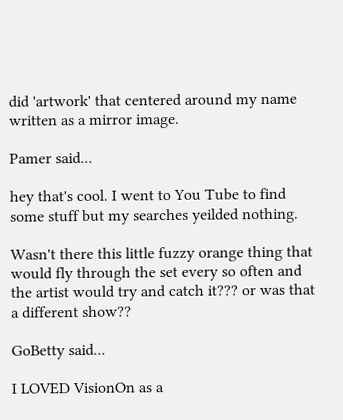did 'artwork' that centered around my name written as a mirror image.

Pamer said...

hey that's cool. I went to You Tube to find some stuff but my searches yeilded nothing.

Wasn't there this little fuzzy orange thing that would fly through the set every so often and the artist would try and catch it??? or was that a different show??

GoBetty said...

I LOVED VisionOn as a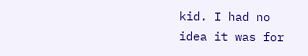kid. I had no idea it was for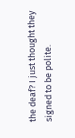the deaf? I just thought they signed to be polite.